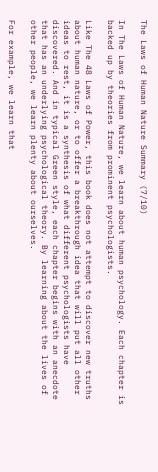The Laws of Human Nature Summary (7/10)

In The Laws of Human Nature, we learn about human psychology. Each chapter is backed up by theories from prominent psychologists.

Like The 48 Laws of Power, this book does not attempt to discover new truths about human nature, or to offer a breakthrough idea that will put all other ideas to rest, it is a synthesis of what different psychologists have discovered. And in typical Green style, each chapter begins with an anecdote that has an underlying psychological theory. By learning about the lives of other people, we learn plenty about ourselves.

For example, we learn that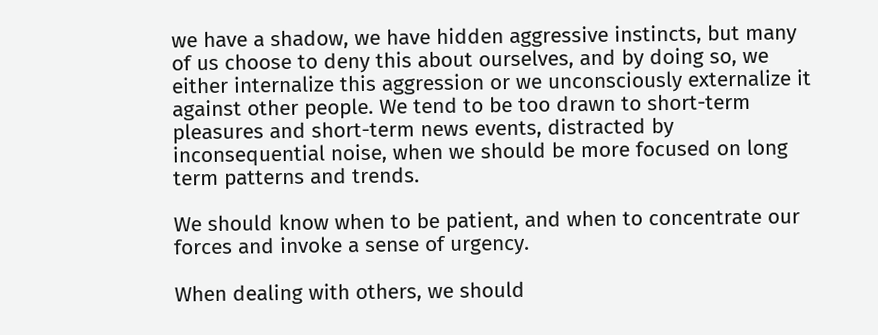we have a shadow, we have hidden aggressive instincts, but many of us choose to deny this about ourselves, and by doing so, we either internalize this aggression or we unconsciously externalize it against other people. We tend to be too drawn to short-term pleasures and short-term news events, distracted by inconsequential noise, when we should be more focused on long term patterns and trends.

We should know when to be patient, and when to concentrate our forces and invoke a sense of urgency.

When dealing with others, we should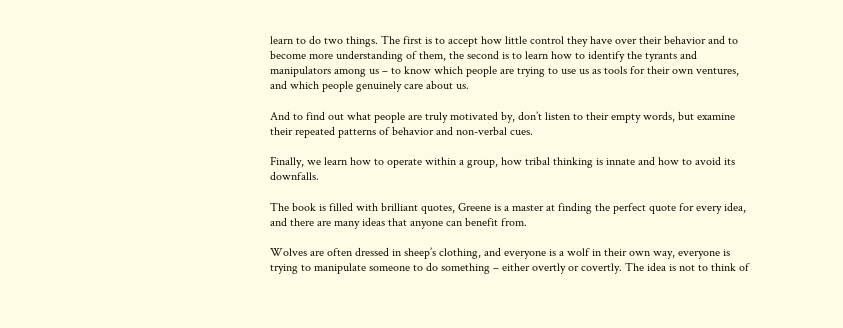learn to do two things. The first is to accept how little control they have over their behavior and to become more understanding of them, the second is to learn how to identify the tyrants and manipulators among us – to know which people are trying to use us as tools for their own ventures, and which people genuinely care about us.

And to find out what people are truly motivated by, don’t listen to their empty words, but examine their repeated patterns of behavior and non-verbal cues.

Finally, we learn how to operate within a group, how tribal thinking is innate and how to avoid its downfalls.

The book is filled with brilliant quotes, Greene is a master at finding the perfect quote for every idea, and there are many ideas that anyone can benefit from.

Wolves are often dressed in sheep’s clothing, and everyone is a wolf in their own way, everyone is trying to manipulate someone to do something – either overtly or covertly. The idea is not to think of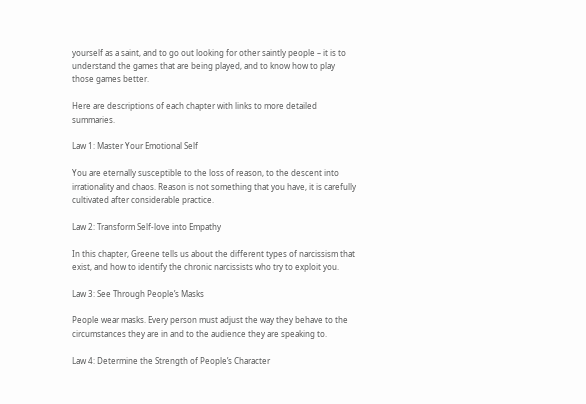yourself as a saint, and to go out looking for other saintly people – it is to understand the games that are being played, and to know how to play those games better.

Here are descriptions of each chapter with links to more detailed summaries.

Law 1: Master Your Emotional Self

You are eternally susceptible to the loss of reason, to the descent into irrationality and chaos. Reason is not something that you have, it is carefully cultivated after considerable practice.

Law 2: Transform Self-love into Empathy

In this chapter, Greene tells us about the different types of narcissism that exist, and how to identify the chronic narcissists who try to exploit you.

Law 3: See Through People’s Masks

People wear masks. Every person must adjust the way they behave to the circumstances they are in and to the audience they are speaking to.

Law 4: Determine the Strength of People’s Character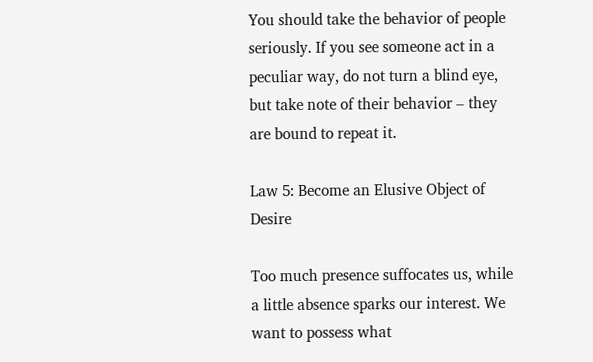You should take the behavior of people seriously. If you see someone act in a peculiar way, do not turn a blind eye, but take note of their behavior – they are bound to repeat it.

Law 5: Become an Elusive Object of Desire

Too much presence suffocates us, while a little absence sparks our interest. We want to possess what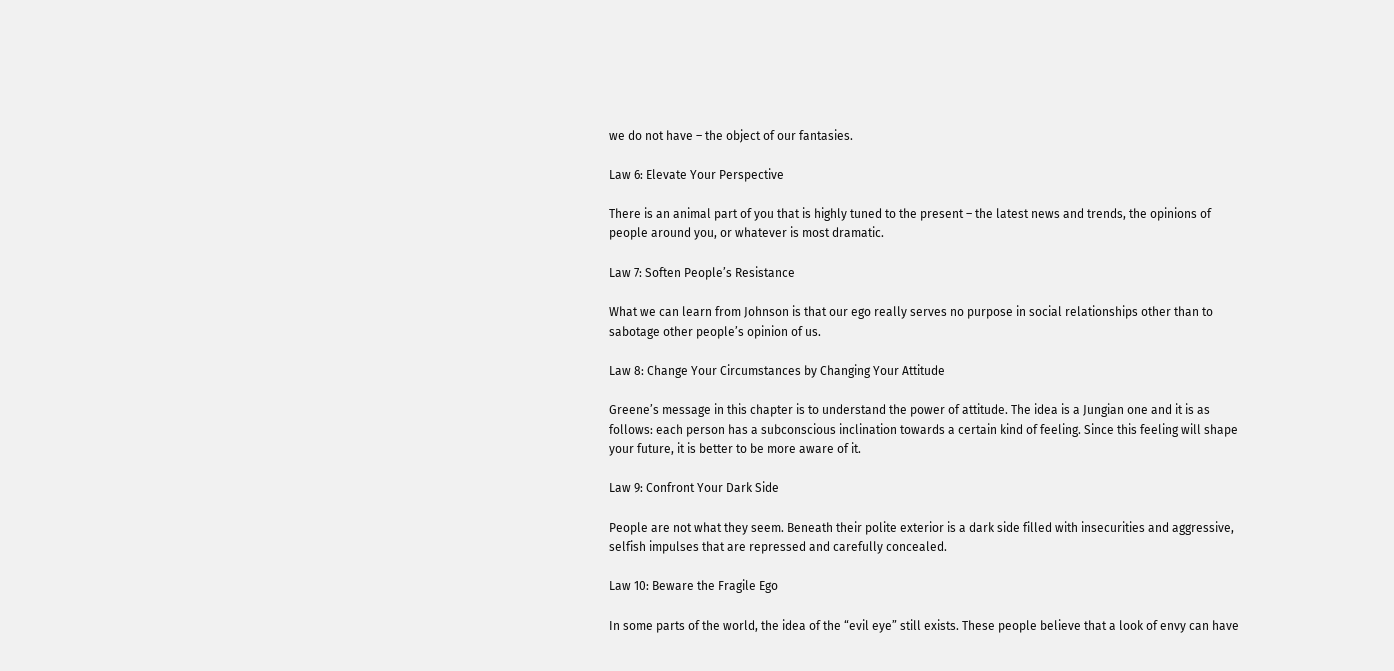we do not have – the object of our fantasies.

Law 6: Elevate Your Perspective

There is an animal part of you that is highly tuned to the present – the latest news and trends, the opinions of people around you, or whatever is most dramatic.

Law 7: Soften People’s Resistance

What we can learn from Johnson is that our ego really serves no purpose in social relationships other than to sabotage other people’s opinion of us.

Law 8: Change Your Circumstances by Changing Your Attitude

Greene’s message in this chapter is to understand the power of attitude. The idea is a Jungian one and it is as follows: each person has a subconscious inclination towards a certain kind of feeling. Since this feeling will shape your future, it is better to be more aware of it.

Law 9: Confront Your Dark Side

People are not what they seem. Beneath their polite exterior is a dark side filled with insecurities and aggressive, selfish impulses that are repressed and carefully concealed.

Law 10: Beware the Fragile Ego

In some parts of the world, the idea of the “evil eye” still exists. These people believe that a look of envy can have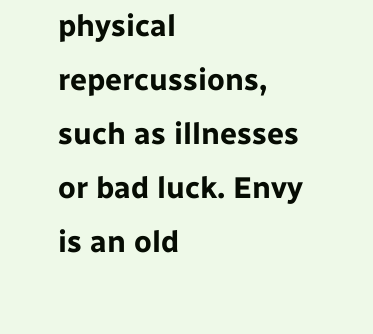physical repercussions, such as illnesses or bad luck. Envy is an old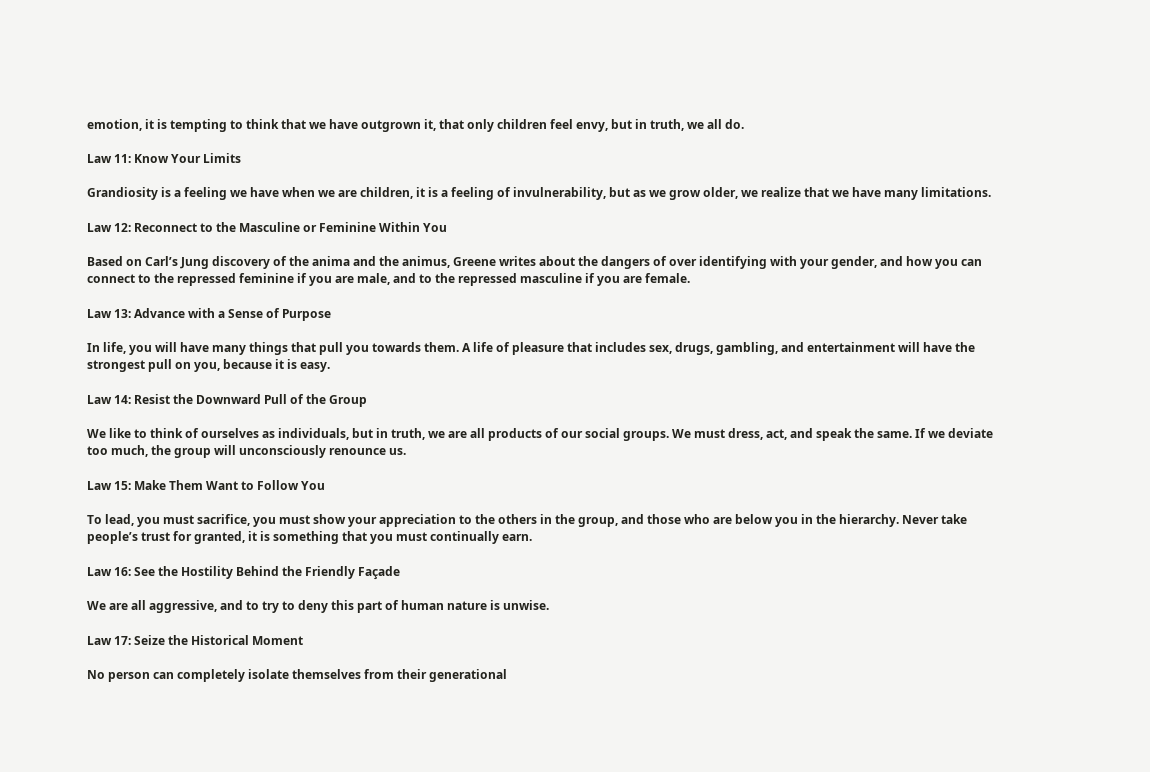emotion, it is tempting to think that we have outgrown it, that only children feel envy, but in truth, we all do.

Law 11: Know Your Limits

Grandiosity is a feeling we have when we are children, it is a feeling of invulnerability, but as we grow older, we realize that we have many limitations.

Law 12: Reconnect to the Masculine or Feminine Within You

Based on Carl’s Jung discovery of the anima and the animus, Greene writes about the dangers of over identifying with your gender, and how you can connect to the repressed feminine if you are male, and to the repressed masculine if you are female.

Law 13: Advance with a Sense of Purpose

In life, you will have many things that pull you towards them. A life of pleasure that includes sex, drugs, gambling, and entertainment will have the strongest pull on you, because it is easy.

Law 14: Resist the Downward Pull of the Group

We like to think of ourselves as individuals, but in truth, we are all products of our social groups. We must dress, act, and speak the same. If we deviate too much, the group will unconsciously renounce us.

Law 15: Make Them Want to Follow You

To lead, you must sacrifice, you must show your appreciation to the others in the group, and those who are below you in the hierarchy. Never take people’s trust for granted, it is something that you must continually earn.

Law 16: See the Hostility Behind the Friendly Façade

We are all aggressive, and to try to deny this part of human nature is unwise.

Law 17: Seize the Historical Moment

No person can completely isolate themselves from their generational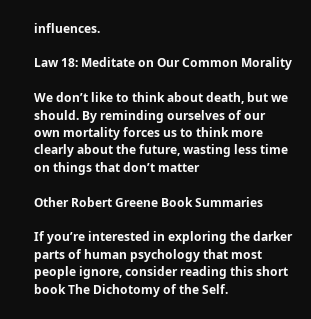influences.

Law 18: Meditate on Our Common Morality

We don’t like to think about death, but we should. By reminding ourselves of our own mortality forces us to think more clearly about the future, wasting less time on things that don’t matter

Other Robert Greene Book Summaries

If you’re interested in exploring the darker parts of human psychology that most people ignore, consider reading this short book The Dichotomy of the Self.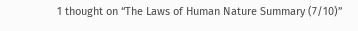1 thought on “The Laws of Human Nature Summary (7/10)”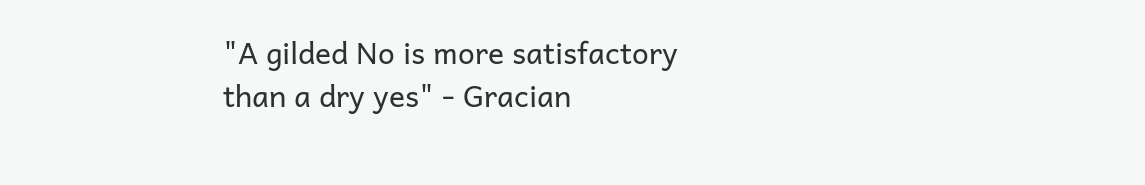"A gilded No is more satisfactory than a dry yes" - Gracian